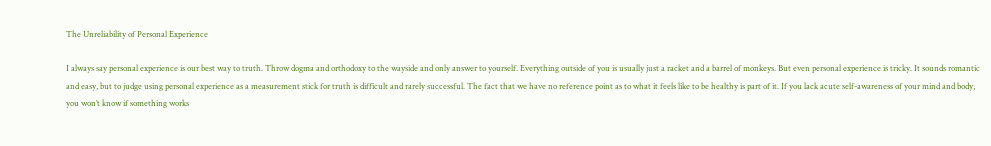The Unreliability of Personal Experience

I always say personal experience is our best way to truth. Throw dogma and orthodoxy to the wayside and only answer to yourself. Everything outside of you is usually just a racket and a barrel of monkeys. But even personal experience is tricky. It sounds romantic and easy, but to judge using personal experience as a measurement stick for truth is difficult and rarely successful. The fact that we have no reference point as to what it feels like to be healthy is part of it. If you lack acute self-awareness of your mind and body, you won’t know if something works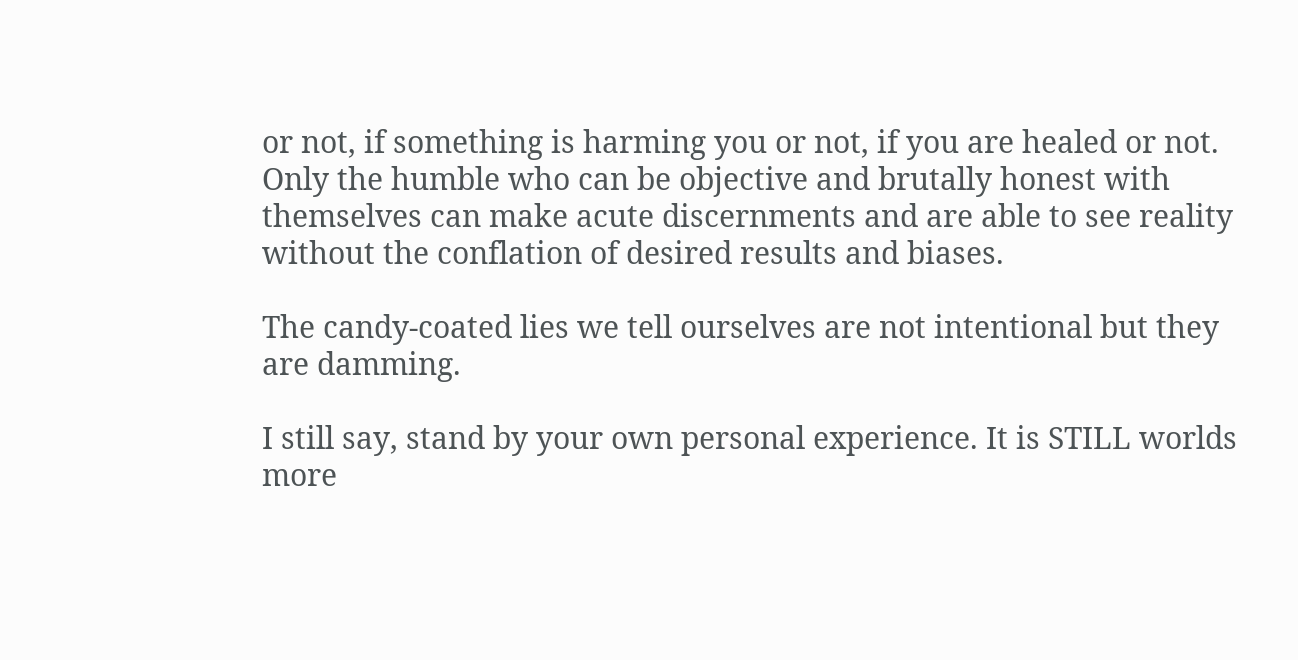or not, if something is harming you or not, if you are healed or not. Only the humble who can be objective and brutally honest with themselves can make acute discernments and are able to see reality without the conflation of desired results and biases.

The candy-coated lies we tell ourselves are not intentional but they are damming.

I still say, stand by your own personal experience. It is STILL worlds more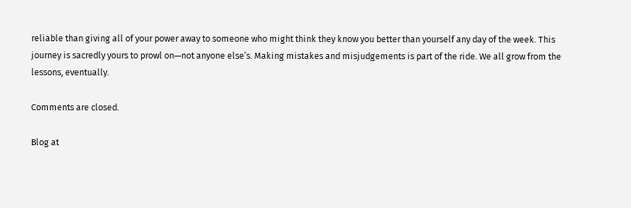reliable than giving all of your power away to someone who might think they know you better than yourself any day of the week. This journey is sacredly yours to prowl on—not anyone else’s. Making mistakes and misjudgements is part of the ride. We all grow from the lessons, eventually.

Comments are closed.

Blog at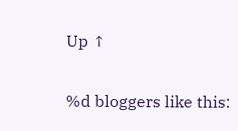Up ↑

%d bloggers like this: